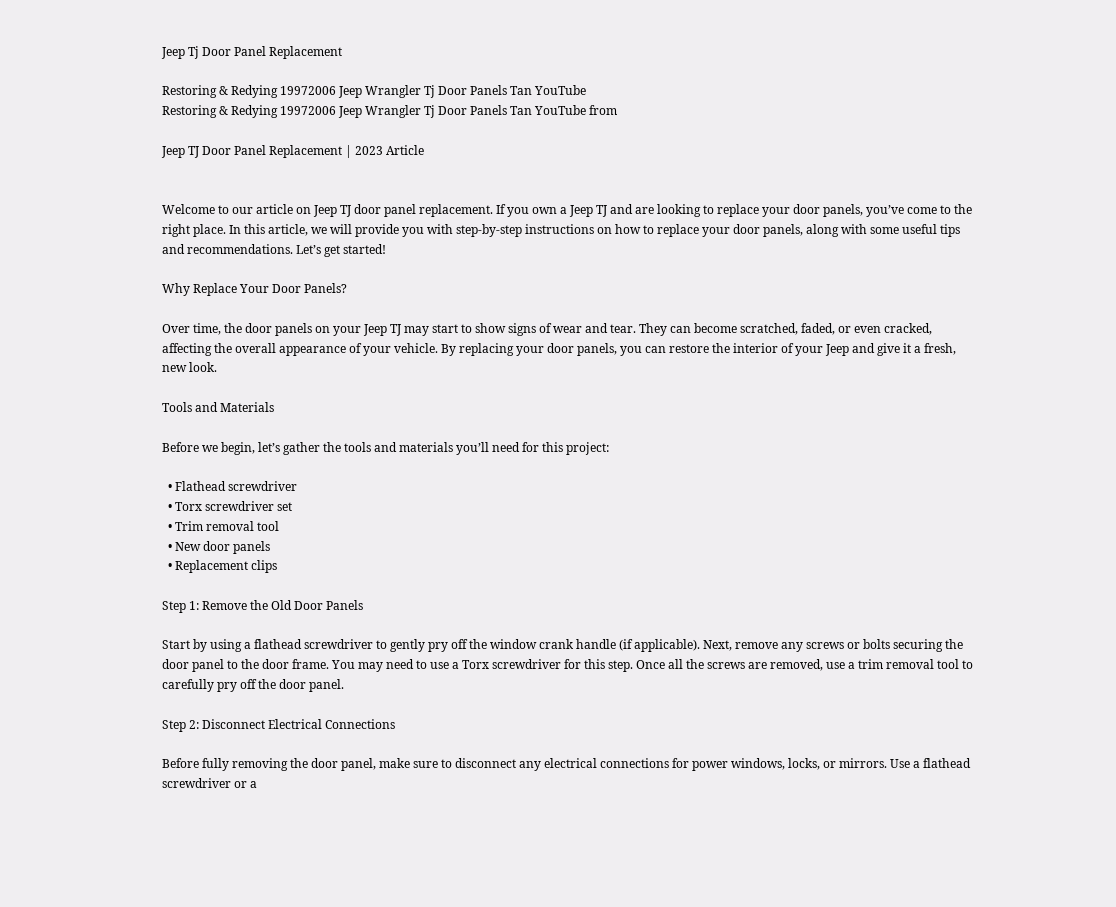Jeep Tj Door Panel Replacement

Restoring & Redying 19972006 Jeep Wrangler Tj Door Panels Tan YouTube
Restoring & Redying 19972006 Jeep Wrangler Tj Door Panels Tan YouTube from

Jeep TJ Door Panel Replacement | 2023 Article


Welcome to our article on Jeep TJ door panel replacement. If you own a Jeep TJ and are looking to replace your door panels, you’ve come to the right place. In this article, we will provide you with step-by-step instructions on how to replace your door panels, along with some useful tips and recommendations. Let’s get started!

Why Replace Your Door Panels?

Over time, the door panels on your Jeep TJ may start to show signs of wear and tear. They can become scratched, faded, or even cracked, affecting the overall appearance of your vehicle. By replacing your door panels, you can restore the interior of your Jeep and give it a fresh, new look.

Tools and Materials

Before we begin, let’s gather the tools and materials you’ll need for this project:

  • Flathead screwdriver
  • Torx screwdriver set
  • Trim removal tool
  • New door panels
  • Replacement clips

Step 1: Remove the Old Door Panels

Start by using a flathead screwdriver to gently pry off the window crank handle (if applicable). Next, remove any screws or bolts securing the door panel to the door frame. You may need to use a Torx screwdriver for this step. Once all the screws are removed, use a trim removal tool to carefully pry off the door panel.

Step 2: Disconnect Electrical Connections

Before fully removing the door panel, make sure to disconnect any electrical connections for power windows, locks, or mirrors. Use a flathead screwdriver or a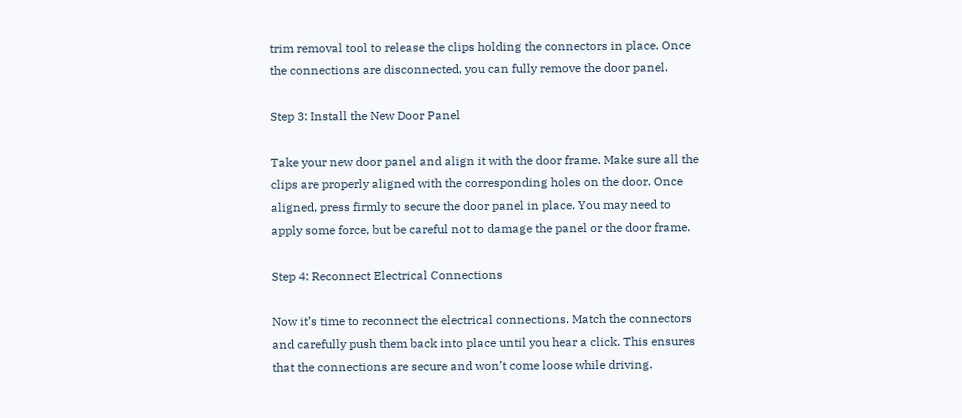trim removal tool to release the clips holding the connectors in place. Once the connections are disconnected, you can fully remove the door panel.

Step 3: Install the New Door Panel

Take your new door panel and align it with the door frame. Make sure all the clips are properly aligned with the corresponding holes on the door. Once aligned, press firmly to secure the door panel in place. You may need to apply some force, but be careful not to damage the panel or the door frame.

Step 4: Reconnect Electrical Connections

Now it’s time to reconnect the electrical connections. Match the connectors and carefully push them back into place until you hear a click. This ensures that the connections are secure and won’t come loose while driving.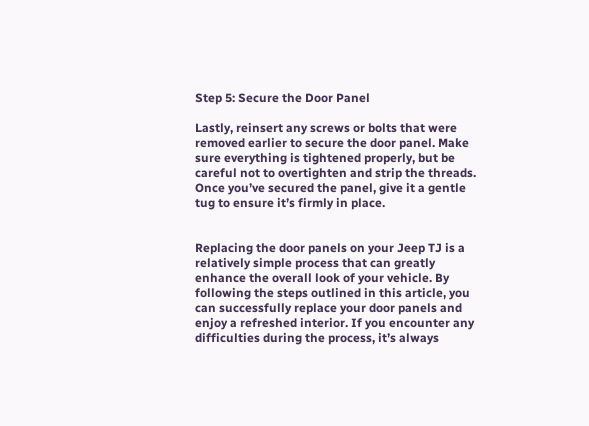Step 5: Secure the Door Panel

Lastly, reinsert any screws or bolts that were removed earlier to secure the door panel. Make sure everything is tightened properly, but be careful not to overtighten and strip the threads. Once you’ve secured the panel, give it a gentle tug to ensure it’s firmly in place.


Replacing the door panels on your Jeep TJ is a relatively simple process that can greatly enhance the overall look of your vehicle. By following the steps outlined in this article, you can successfully replace your door panels and enjoy a refreshed interior. If you encounter any difficulties during the process, it’s always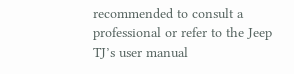recommended to consult a professional or refer to the Jeep TJ’s user manual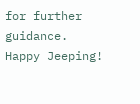for further guidance. Happy Jeeping!